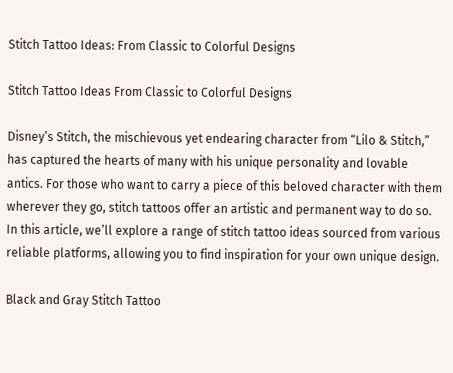Stitch Tattoo Ideas: From Classic to Colorful Designs

Stitch Tattoo Ideas From Classic to Colorful Designs

Disney’s Stitch, the mischievous yet endearing character from “Lilo & Stitch,” has captured the hearts of many with his unique personality and lovable antics. For those who want to carry a piece of this beloved character with them wherever they go, stitch tattoos offer an artistic and permanent way to do so. In this article, we’ll explore a range of stitch tattoo ideas sourced from various reliable platforms, allowing you to find inspiration for your own unique design.

Black and Gray Stitch Tattoo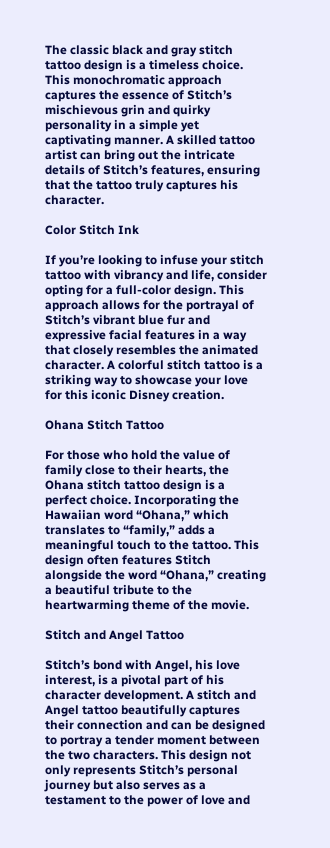The classic black and gray stitch tattoo design is a timeless choice. This monochromatic approach captures the essence of Stitch’s mischievous grin and quirky personality in a simple yet captivating manner. A skilled tattoo artist can bring out the intricate details of Stitch’s features, ensuring that the tattoo truly captures his character.

Color Stitch Ink

If you’re looking to infuse your stitch tattoo with vibrancy and life, consider opting for a full-color design. This approach allows for the portrayal of Stitch’s vibrant blue fur and expressive facial features in a way that closely resembles the animated character. A colorful stitch tattoo is a striking way to showcase your love for this iconic Disney creation.

Ohana Stitch Tattoo

For those who hold the value of family close to their hearts, the Ohana stitch tattoo design is a perfect choice. Incorporating the Hawaiian word “Ohana,” which translates to “family,” adds a meaningful touch to the tattoo. This design often features Stitch alongside the word “Ohana,” creating a beautiful tribute to the heartwarming theme of the movie.

Stitch and Angel Tattoo

Stitch’s bond with Angel, his love interest, is a pivotal part of his character development. A stitch and Angel tattoo beautifully captures their connection and can be designed to portray a tender moment between the two characters. This design not only represents Stitch’s personal journey but also serves as a testament to the power of love and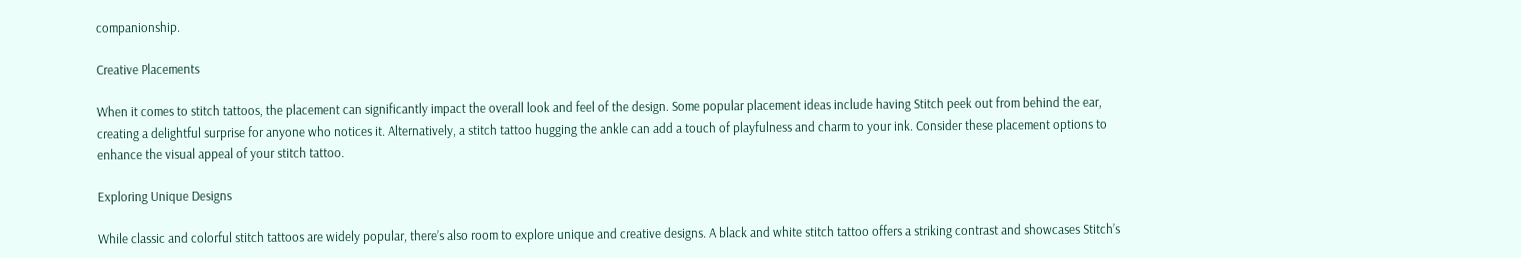companionship.

Creative Placements

When it comes to stitch tattoos, the placement can significantly impact the overall look and feel of the design. Some popular placement ideas include having Stitch peek out from behind the ear, creating a delightful surprise for anyone who notices it. Alternatively, a stitch tattoo hugging the ankle can add a touch of playfulness and charm to your ink. Consider these placement options to enhance the visual appeal of your stitch tattoo.

Exploring Unique Designs

While classic and colorful stitch tattoos are widely popular, there’s also room to explore unique and creative designs. A black and white stitch tattoo offers a striking contrast and showcases Stitch’s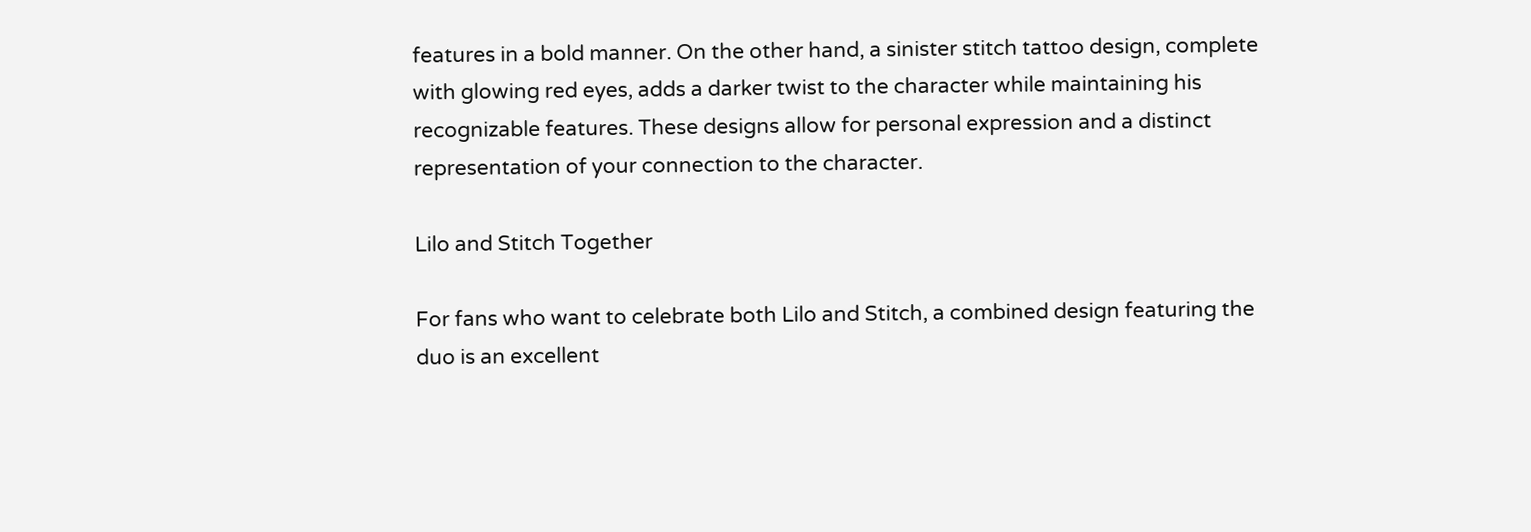features in a bold manner. On the other hand, a sinister stitch tattoo design, complete with glowing red eyes, adds a darker twist to the character while maintaining his recognizable features. These designs allow for personal expression and a distinct representation of your connection to the character.

Lilo and Stitch Together

For fans who want to celebrate both Lilo and Stitch, a combined design featuring the duo is an excellent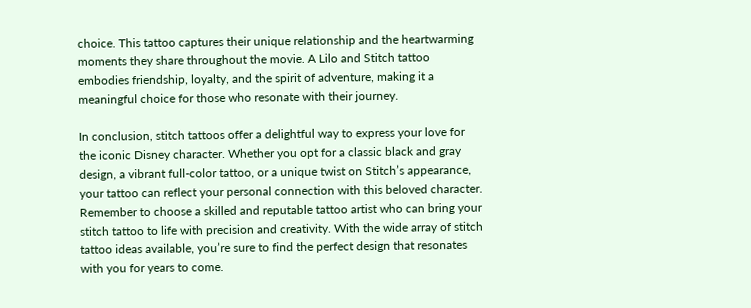choice. This tattoo captures their unique relationship and the heartwarming moments they share throughout the movie. A Lilo and Stitch tattoo embodies friendship, loyalty, and the spirit of adventure, making it a meaningful choice for those who resonate with their journey.

In conclusion, stitch tattoos offer a delightful way to express your love for the iconic Disney character. Whether you opt for a classic black and gray design, a vibrant full-color tattoo, or a unique twist on Stitch’s appearance, your tattoo can reflect your personal connection with this beloved character. Remember to choose a skilled and reputable tattoo artist who can bring your stitch tattoo to life with precision and creativity. With the wide array of stitch tattoo ideas available, you’re sure to find the perfect design that resonates with you for years to come.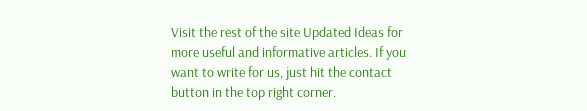Visit the rest of the site Updated Ideas for more useful and informative articles. If you want to write for us, just hit the contact button in the top right corner.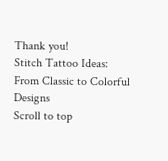Thank you!
Stitch Tattoo Ideas: From Classic to Colorful Designs
Scroll to top